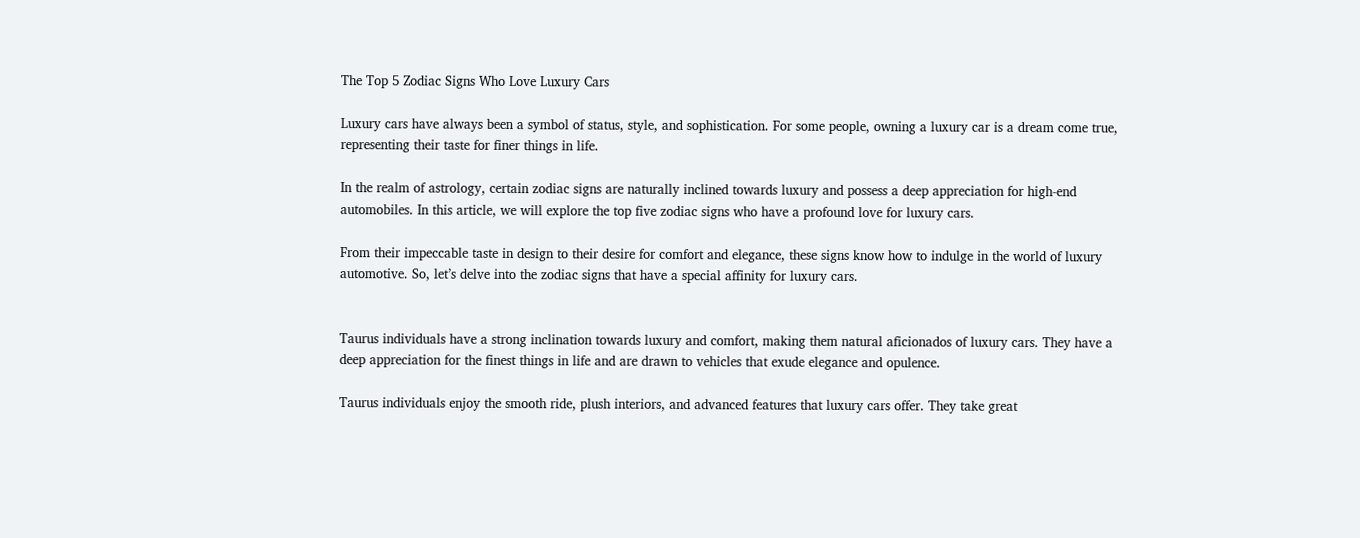The Top 5 Zodiac Signs Who Love Luxury Cars

Luxury cars have always been a symbol of status, style, and sophistication. For some people, owning a luxury car is a dream come true, representing their taste for finer things in life.

In the realm of astrology, certain zodiac signs are naturally inclined towards luxury and possess a deep appreciation for high-end automobiles. In this article, we will explore the top five zodiac signs who have a profound love for luxury cars.

From their impeccable taste in design to their desire for comfort and elegance, these signs know how to indulge in the world of luxury automotive. So, let’s delve into the zodiac signs that have a special affinity for luxury cars.


Taurus individuals have a strong inclination towards luxury and comfort, making them natural aficionados of luxury cars. They have a deep appreciation for the finest things in life and are drawn to vehicles that exude elegance and opulence.

Taurus individuals enjoy the smooth ride, plush interiors, and advanced features that luxury cars offer. They take great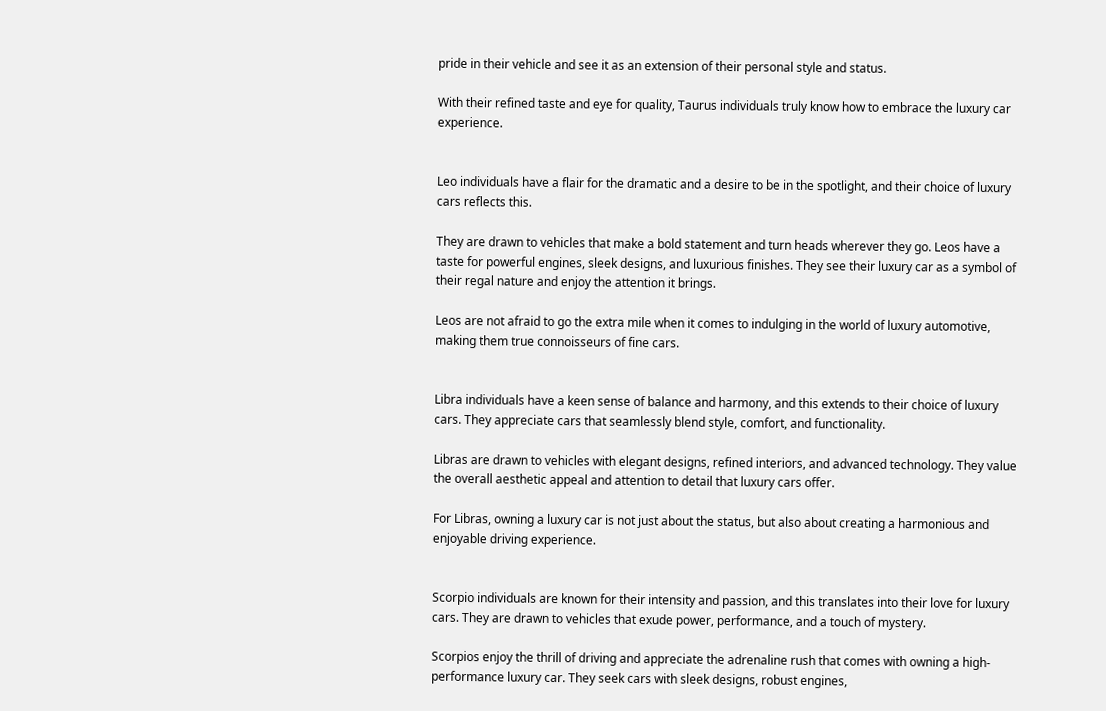pride in their vehicle and see it as an extension of their personal style and status.

With their refined taste and eye for quality, Taurus individuals truly know how to embrace the luxury car experience.


Leo individuals have a flair for the dramatic and a desire to be in the spotlight, and their choice of luxury cars reflects this.

They are drawn to vehicles that make a bold statement and turn heads wherever they go. Leos have a taste for powerful engines, sleek designs, and luxurious finishes. They see their luxury car as a symbol of their regal nature and enjoy the attention it brings.

Leos are not afraid to go the extra mile when it comes to indulging in the world of luxury automotive, making them true connoisseurs of fine cars.


Libra individuals have a keen sense of balance and harmony, and this extends to their choice of luxury cars. They appreciate cars that seamlessly blend style, comfort, and functionality.

Libras are drawn to vehicles with elegant designs, refined interiors, and advanced technology. They value the overall aesthetic appeal and attention to detail that luxury cars offer.

For Libras, owning a luxury car is not just about the status, but also about creating a harmonious and enjoyable driving experience.


Scorpio individuals are known for their intensity and passion, and this translates into their love for luxury cars. They are drawn to vehicles that exude power, performance, and a touch of mystery.

Scorpios enjoy the thrill of driving and appreciate the adrenaline rush that comes with owning a high-performance luxury car. They seek cars with sleek designs, robust engines,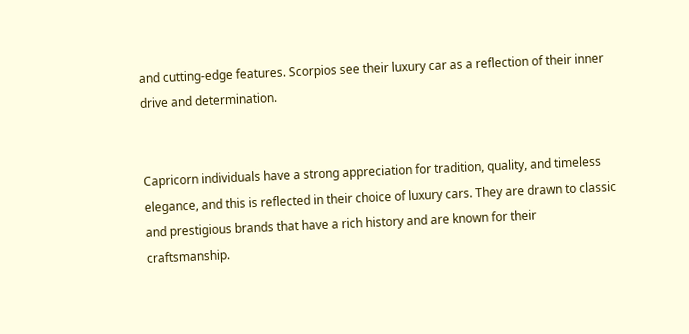and cutting-edge features. Scorpios see their luxury car as a reflection of their inner drive and determination.


Capricorn individuals have a strong appreciation for tradition, quality, and timeless elegance, and this is reflected in their choice of luxury cars. They are drawn to classic and prestigious brands that have a rich history and are known for their craftsmanship.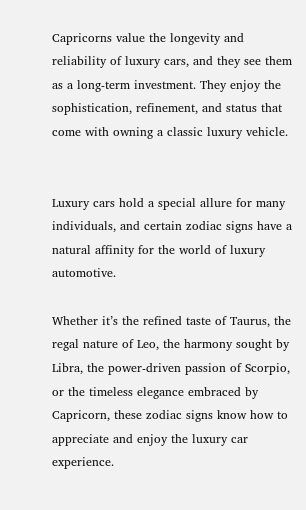Capricorns value the longevity and reliability of luxury cars, and they see them as a long-term investment. They enjoy the sophistication, refinement, and status that come with owning a classic luxury vehicle.


Luxury cars hold a special allure for many individuals, and certain zodiac signs have a natural affinity for the world of luxury automotive.

Whether it’s the refined taste of Taurus, the regal nature of Leo, the harmony sought by Libra, the power-driven passion of Scorpio, or the timeless elegance embraced by Capricorn, these zodiac signs know how to appreciate and enjoy the luxury car experience.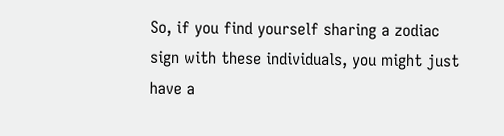So, if you find yourself sharing a zodiac sign with these individuals, you might just have a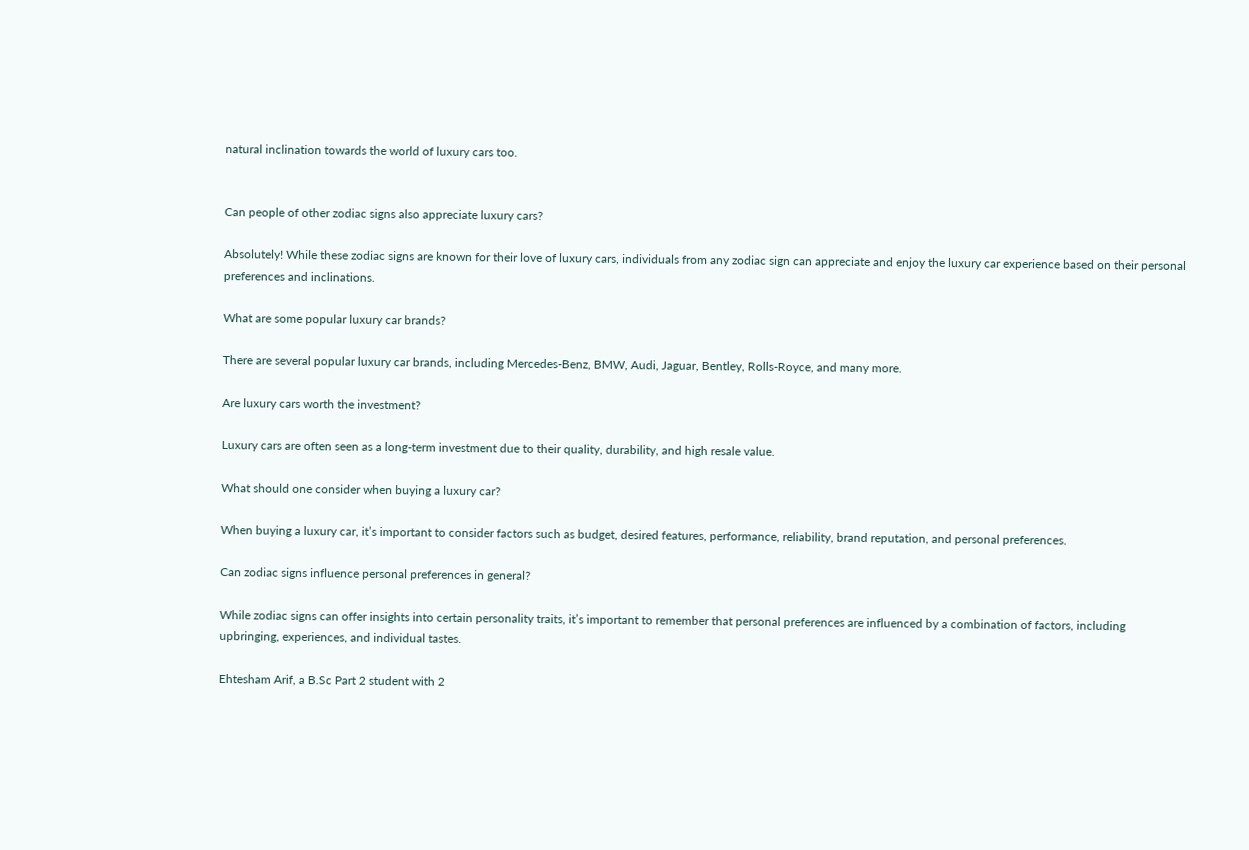natural inclination towards the world of luxury cars too.


Can people of other zodiac signs also appreciate luxury cars?

Absolutely! While these zodiac signs are known for their love of luxury cars, individuals from any zodiac sign can appreciate and enjoy the luxury car experience based on their personal preferences and inclinations.

What are some popular luxury car brands?

There are several popular luxury car brands, including Mercedes-Benz, BMW, Audi, Jaguar, Bentley, Rolls-Royce, and many more.

Are luxury cars worth the investment?

Luxury cars are often seen as a long-term investment due to their quality, durability, and high resale value.

What should one consider when buying a luxury car?

When buying a luxury car, it’s important to consider factors such as budget, desired features, performance, reliability, brand reputation, and personal preferences.

Can zodiac signs influence personal preferences in general?

While zodiac signs can offer insights into certain personality traits, it’s important to remember that personal preferences are influenced by a combination of factors, including upbringing, experiences, and individual tastes.

Ehtesham Arif, a B.Sc Part 2 student with 2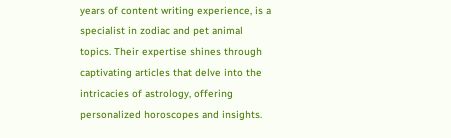years of content writing experience, is a specialist in zodiac and pet animal topics. Their expertise shines through captivating articles that delve into the intricacies of astrology, offering personalized horoscopes and insights.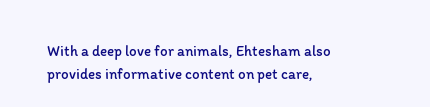With a deep love for animals, Ehtesham also provides informative content on pet care,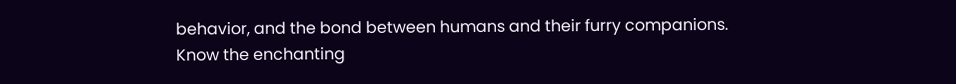behavior, and the bond between humans and their furry companions. Know the enchanting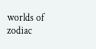worlds of zodiac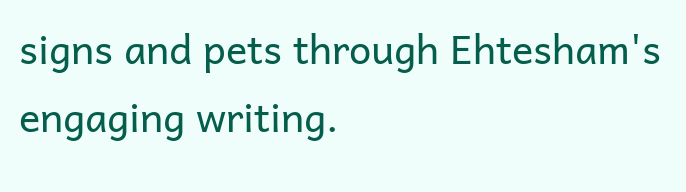signs and pets through Ehtesham's engaging writing.